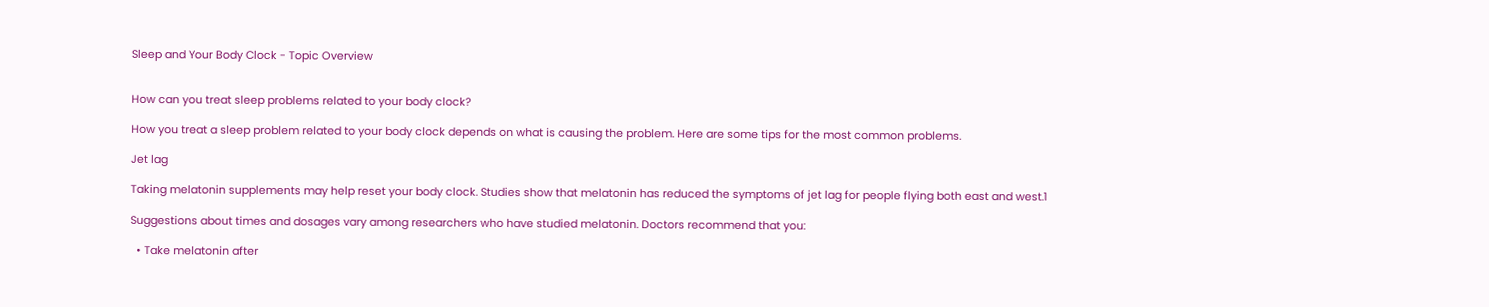Sleep and Your Body Clock - Topic Overview


How can you treat sleep problems related to your body clock?

How you treat a sleep problem related to your body clock depends on what is causing the problem. Here are some tips for the most common problems.

Jet lag

Taking melatonin supplements may help reset your body clock. Studies show that melatonin has reduced the symptoms of jet lag for people flying both east and west.1

Suggestions about times and dosages vary among researchers who have studied melatonin. Doctors recommend that you:

  • Take melatonin after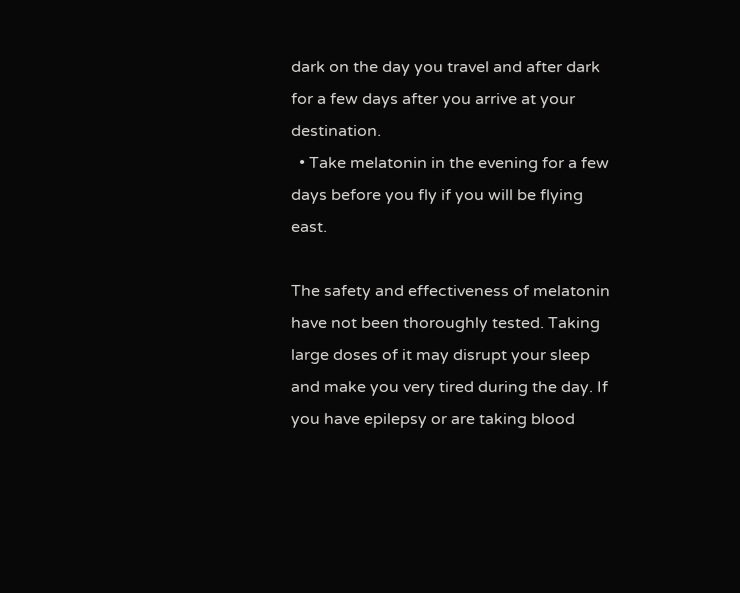dark on the day you travel and after dark for a few days after you arrive at your destination.
  • Take melatonin in the evening for a few days before you fly if you will be flying east.

The safety and effectiveness of melatonin have not been thoroughly tested. Taking large doses of it may disrupt your sleep and make you very tired during the day. If you have epilepsy or are taking blood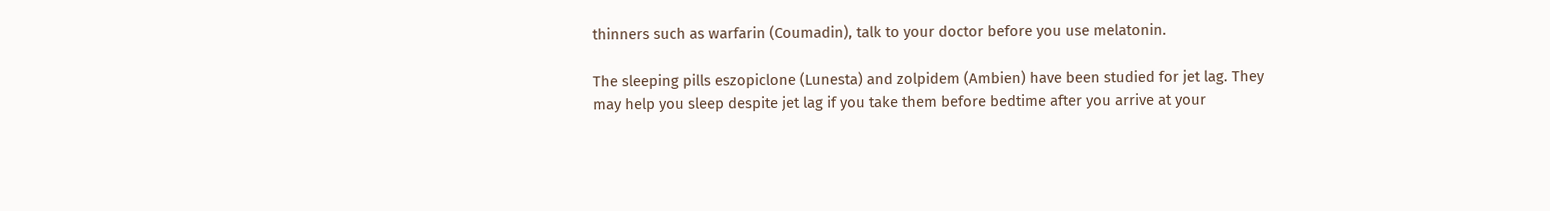thinners such as warfarin (Coumadin), talk to your doctor before you use melatonin.

The sleeping pills eszopiclone (Lunesta) and zolpidem (Ambien) have been studied for jet lag. They may help you sleep despite jet lag if you take them before bedtime after you arrive at your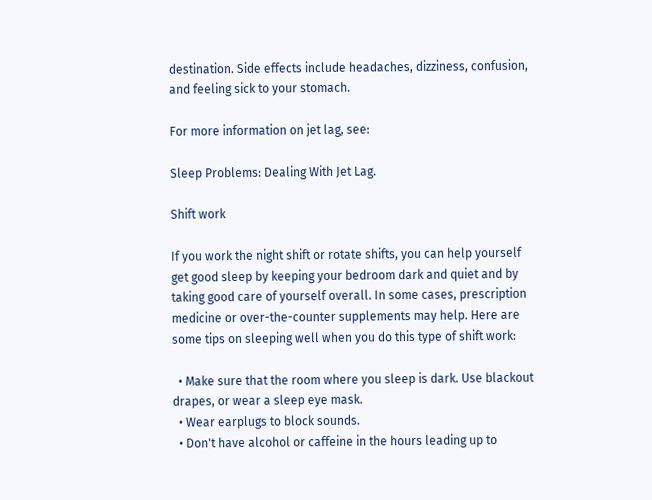destination. Side effects include headaches, dizziness, confusion, and feeling sick to your stomach.

For more information on jet lag, see:

Sleep Problems: Dealing With Jet Lag.

Shift work

If you work the night shift or rotate shifts, you can help yourself get good sleep by keeping your bedroom dark and quiet and by taking good care of yourself overall. In some cases, prescription medicine or over-the-counter supplements may help. Here are some tips on sleeping well when you do this type of shift work:

  • Make sure that the room where you sleep is dark. Use blackout drapes, or wear a sleep eye mask.
  • Wear earplugs to block sounds.
  • Don't have alcohol or caffeine in the hours leading up to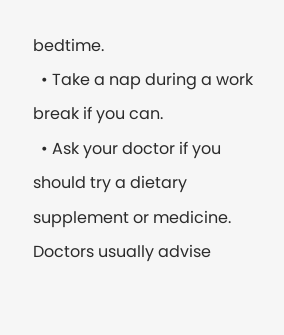bedtime.
  • Take a nap during a work break if you can.
  • Ask your doctor if you should try a dietary supplement or medicine. Doctors usually advise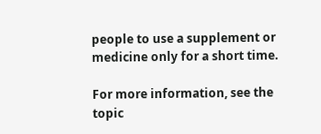people to use a supplement or medicine only for a short time.

For more information, see the topic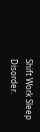Shift Work Sleep Disorder.